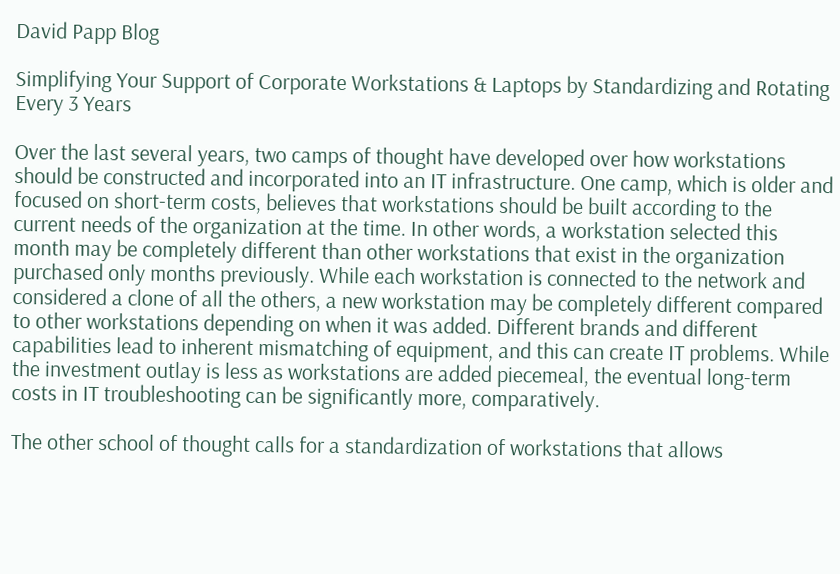David Papp Blog

Simplifying Your Support of Corporate Workstations & Laptops by Standardizing and Rotating Every 3 Years

Over the last several years, two camps of thought have developed over how workstations should be constructed and incorporated into an IT infrastructure. One camp, which is older and focused on short-term costs, believes that workstations should be built according to the current needs of the organization at the time. In other words, a workstation selected this month may be completely different than other workstations that exist in the organization purchased only months previously. While each workstation is connected to the network and considered a clone of all the others, a new workstation may be completely different compared to other workstations depending on when it was added. Different brands and different capabilities lead to inherent mismatching of equipment, and this can create IT problems. While the investment outlay is less as workstations are added piecemeal, the eventual long-term costs in IT troubleshooting can be significantly more, comparatively.

The other school of thought calls for a standardization of workstations that allows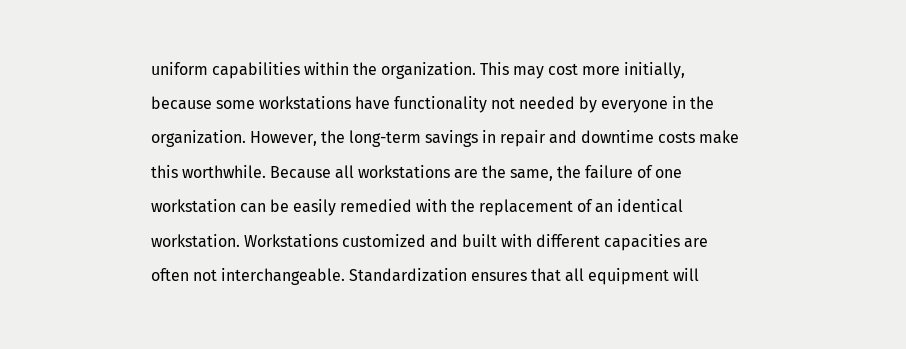uniform capabilities within the organization. This may cost more initially, because some workstations have functionality not needed by everyone in the organization. However, the long-term savings in repair and downtime costs make this worthwhile. Because all workstations are the same, the failure of one workstation can be easily remedied with the replacement of an identical workstation. Workstations customized and built with different capacities are often not interchangeable. Standardization ensures that all equipment will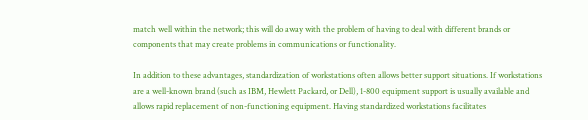match well within the network; this will do away with the problem of having to deal with different brands or components that may create problems in communications or functionality.

In addition to these advantages, standardization of workstations often allows better support situations. If workstations are a well-known brand (such as IBM, Hewlett Packard, or Dell), 1-800 equipment support is usually available and allows rapid replacement of non-functioning equipment. Having standardized workstations facilitates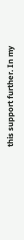this support further. In my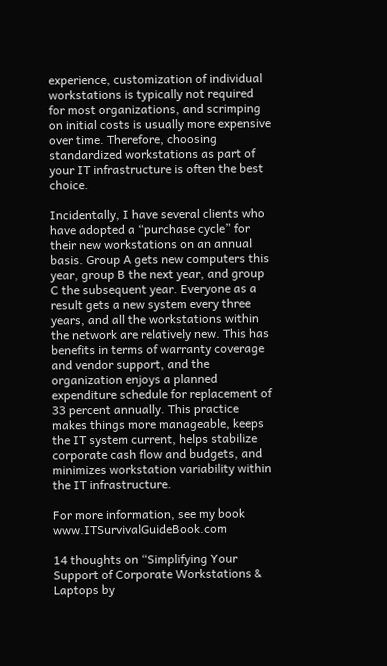experience, customization of individual workstations is typically not required for most organizations, and scrimping on initial costs is usually more expensive over time. Therefore, choosing standardized workstations as part of your IT infrastructure is often the best choice.

Incidentally, I have several clients who have adopted a “purchase cycle” for their new workstations on an annual basis. Group A gets new computers this year, group B the next year, and group C the subsequent year. Everyone as a result gets a new system every three years, and all the workstations within the network are relatively new. This has benefits in terms of warranty coverage and vendor support, and the organization enjoys a planned expenditure schedule for replacement of 33 percent annually. This practice makes things more manageable, keeps the IT system current, helps stabilize corporate cash flow and budgets, and minimizes workstation variability within the IT infrastructure.

For more information, see my book www.ITSurvivalGuideBook.com

14 thoughts on “Simplifying Your Support of Corporate Workstations & Laptops by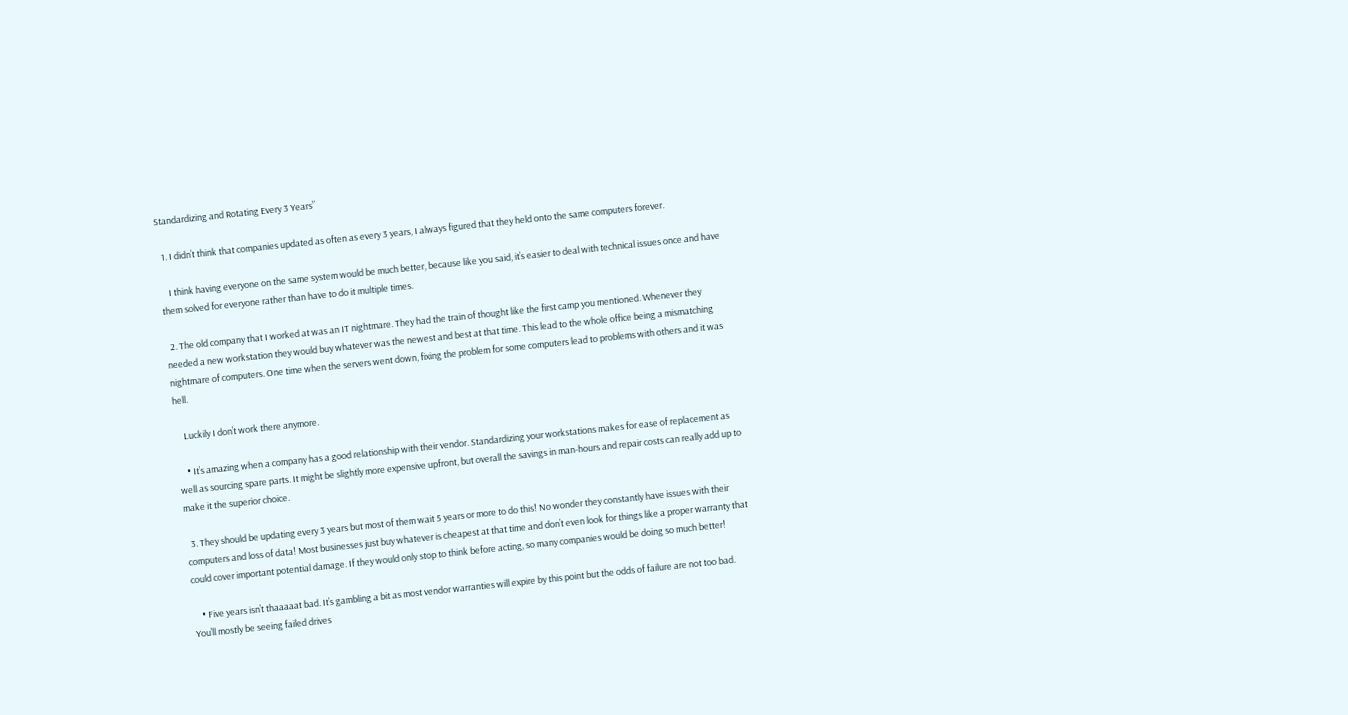Standardizing and Rotating Every 3 Years”

  1. I didn’t think that companies updated as often as every 3 years, I always figured that they held onto the same computers forever.

    I think having everyone on the same system would be much better, because like you said, it’s easier to deal with technical issues once and have them solved for everyone rather than have to do it multiple times.

  2. The old company that I worked at was an IT nightmare. They had the train of thought like the first camp you mentioned. Whenever they needed a new workstation they would buy whatever was the newest and best at that time. This lead to the whole office being a mismatching nightmare of computers. One time when the servers went down, fixing the problem for some computers lead to problems with others and it was hell.

    Luckily I don’t work there anymore.

    • It’s amazing when a company has a good relationship with their vendor. Standardizing your workstations makes for ease of replacement as well as sourcing spare parts. It might be slightly more expensive upfront, but overall the savings in man-hours and repair costs can really add up to make it the superior choice.

  3. They should be updating every 3 years but most of them wait 5 years or more to do this! No wonder they constantly have issues with their computers and loss of data! Most businesses just buy whatever is cheapest at that time and don’t even look for things like a proper warranty that could cover important potential damage. If they would only stop to think before acting, so many companies would be doing so much better!

    • Five years isn’t thaaaaat bad. It’s gambling a bit as most vendor warranties will expire by this point but the odds of failure are not too bad. You’ll mostly be seeing failed drives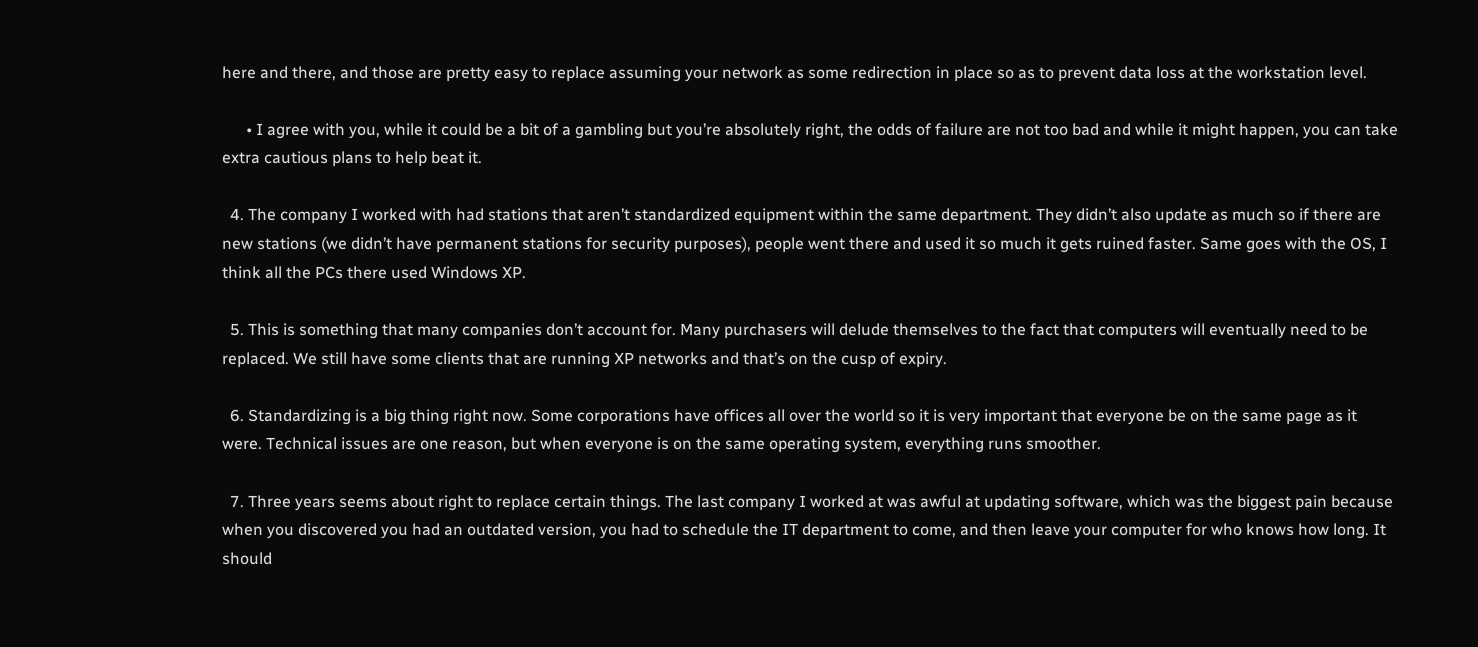here and there, and those are pretty easy to replace assuming your network as some redirection in place so as to prevent data loss at the workstation level.

      • I agree with you, while it could be a bit of a gambling but you’re absolutely right, the odds of failure are not too bad and while it might happen, you can take extra cautious plans to help beat it.

  4. The company I worked with had stations that aren’t standardized equipment within the same department. They didn’t also update as much so if there are new stations (we didn’t have permanent stations for security purposes), people went there and used it so much it gets ruined faster. Same goes with the OS, I think all the PCs there used Windows XP.

  5. This is something that many companies don’t account for. Many purchasers will delude themselves to the fact that computers will eventually need to be replaced. We still have some clients that are running XP networks and that’s on the cusp of expiry.

  6. Standardizing is a big thing right now. Some corporations have offices all over the world so it is very important that everyone be on the same page as it were. Technical issues are one reason, but when everyone is on the same operating system, everything runs smoother.

  7. Three years seems about right to replace certain things. The last company I worked at was awful at updating software, which was the biggest pain because when you discovered you had an outdated version, you had to schedule the IT department to come, and then leave your computer for who knows how long. It should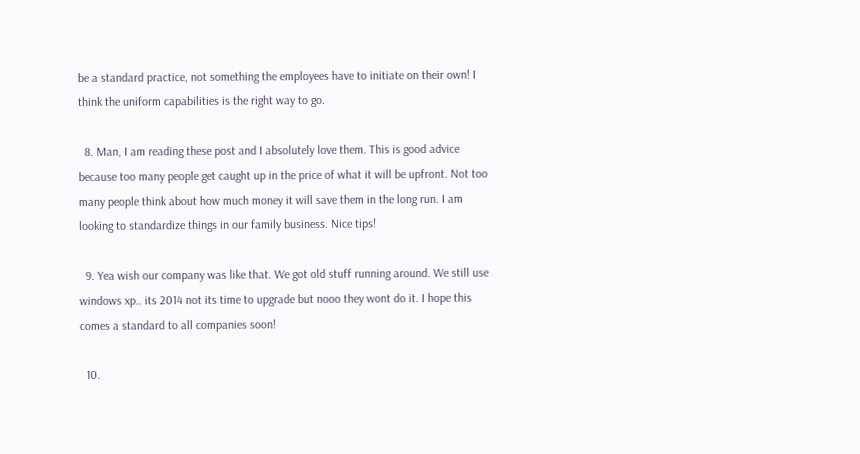be a standard practice, not something the employees have to initiate on their own! I think the uniform capabilities is the right way to go.

  8. Man, I am reading these post and I absolutely love them. This is good advice because too many people get caught up in the price of what it will be upfront. Not too many people think about how much money it will save them in the long run. I am looking to standardize things in our family business. Nice tips!

  9. Yea wish our company was like that. We got old stuff running around. We still use windows xp.. its 2014 not its time to upgrade but nooo they wont do it. I hope this comes a standard to all companies soon!

  10.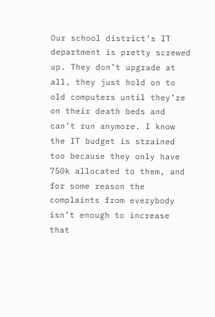Our school district’s IT department is pretty screwed up. They don’t upgrade at all, they just hold on to old computers until they’re on their death beds and can’t run anymore. I know the IT budget is strained too because they only have 750k allocated to them, and for some reason the complaints from everybody isn’t enough to increase that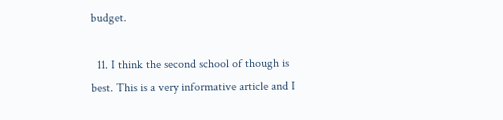budget.

  11. I think the second school of though is best. This is a very informative article and I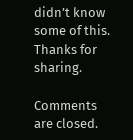didn’t know some of this. Thanks for sharing.

Comments are closed.